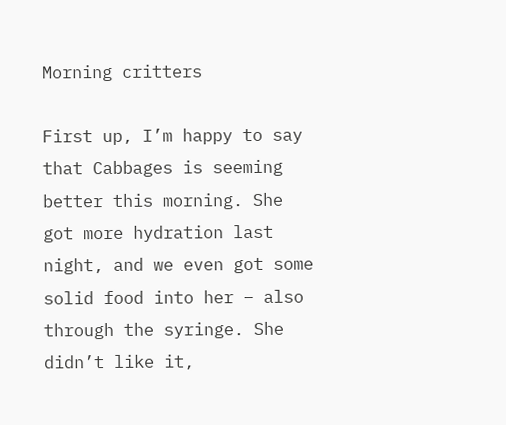Morning critters

First up, I’m happy to say that Cabbages is seeming better this morning. She got more hydration last night, and we even got some solid food into her – also through the syringe. She didn’t like it,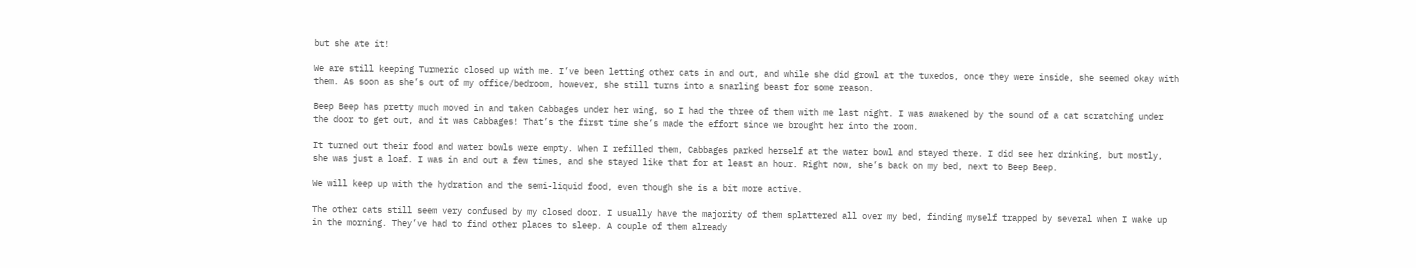but she ate it!

We are still keeping Turmeric closed up with me. I’ve been letting other cats in and out, and while she did growl at the tuxedos, once they were inside, she seemed okay with them. As soon as she’s out of my office/bedroom, however, she still turns into a snarling beast for some reason.

Beep Beep has pretty much moved in and taken Cabbages under her wing, so I had the three of them with me last night. I was awakened by the sound of a cat scratching under the door to get out, and it was Cabbages! That’s the first time she’s made the effort since we brought her into the room.

It turned out their food and water bowls were empty. When I refilled them, Cabbages parked herself at the water bowl and stayed there. I did see her drinking, but mostly, she was just a loaf. I was in and out a few times, and she stayed like that for at least an hour. Right now, she’s back on my bed, next to Beep Beep.

We will keep up with the hydration and the semi-liquid food, even though she is a bit more active.

The other cats still seem very confused by my closed door. I usually have the majority of them splattered all over my bed, finding myself trapped by several when I wake up in the morning. They’ve had to find other places to sleep. A couple of them already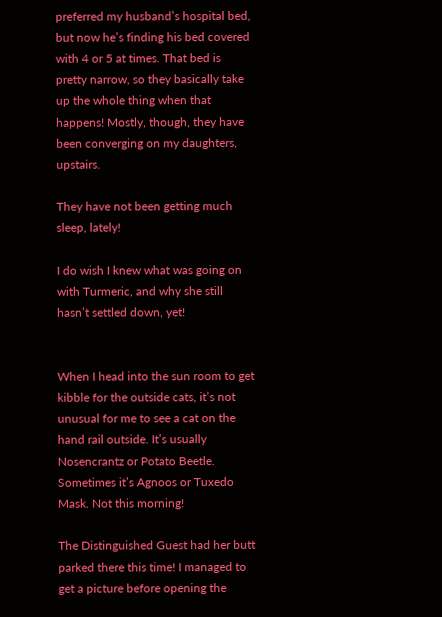preferred my husband’s hospital bed, but now he’s finding his bed covered with 4 or 5 at times. That bed is pretty narrow, so they basically take up the whole thing when that happens! Mostly, though, they have been converging on my daughters, upstairs.

They have not been getting much sleep, lately!

I do wish I knew what was going on with Turmeric, and why she still hasn’t settled down, yet!


When I head into the sun room to get kibble for the outside cats, it’s not unusual for me to see a cat on the hand rail outside. It’s usually Nosencrantz or Potato Beetle. Sometimes it’s Agnoos or Tuxedo Mask. Not this morning!

The Distinguished Guest had her butt parked there this time! I managed to get a picture before opening the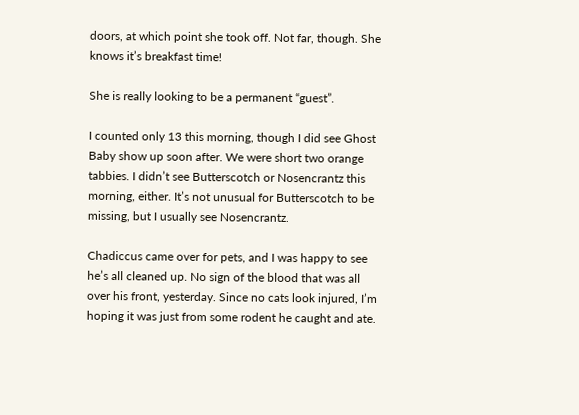doors, at which point she took off. Not far, though. She knows it’s breakfast time!

She is really looking to be a permanent “guest”.

I counted only 13 this morning, though I did see Ghost Baby show up soon after. We were short two orange tabbies. I didn’t see Butterscotch or Nosencrantz this morning, either. It’s not unusual for Butterscotch to be missing, but I usually see Nosencrantz.

Chadiccus came over for pets, and I was happy to see he’s all cleaned up. No sign of the blood that was all over his front, yesterday. Since no cats look injured, I’m hoping it was just from some rodent he caught and ate.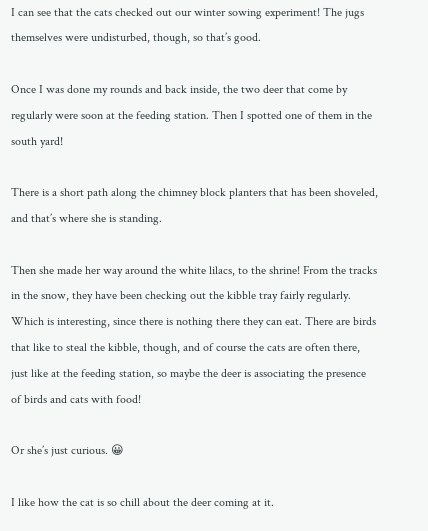I can see that the cats checked out our winter sowing experiment! The jugs themselves were undisturbed, though, so that’s good.

Once I was done my rounds and back inside, the two deer that come by regularly were soon at the feeding station. Then I spotted one of them in the south yard!

There is a short path along the chimney block planters that has been shoveled, and that’s where she is standing.

Then she made her way around the white lilacs, to the shrine! From the tracks in the snow, they have been checking out the kibble tray fairly regularly. Which is interesting, since there is nothing there they can eat. There are birds that like to steal the kibble, though, and of course the cats are often there, just like at the feeding station, so maybe the deer is associating the presence of birds and cats with food!

Or she’s just curious. 😀

I like how the cat is so chill about the deer coming at it.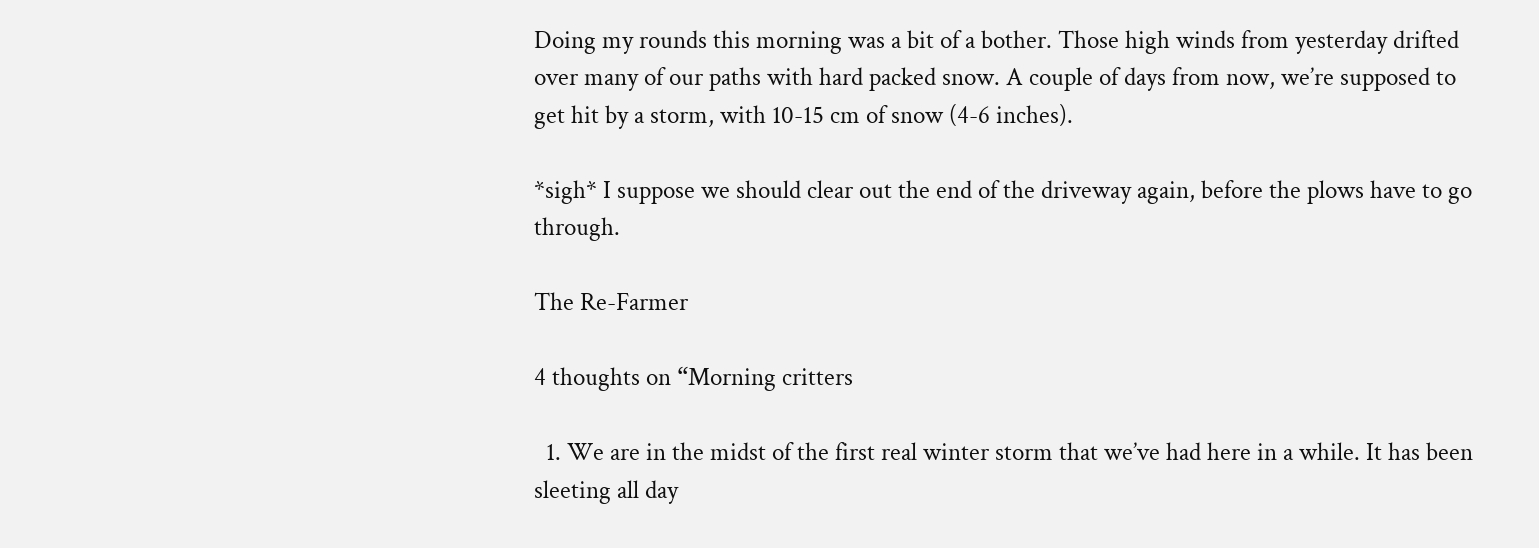Doing my rounds this morning was a bit of a bother. Those high winds from yesterday drifted over many of our paths with hard packed snow. A couple of days from now, we’re supposed to get hit by a storm, with 10-15 cm of snow (4-6 inches).

*sigh* I suppose we should clear out the end of the driveway again, before the plows have to go through.

The Re-Farmer

4 thoughts on “Morning critters

  1. We are in the midst of the first real winter storm that we’ve had here in a while. It has been sleeting all day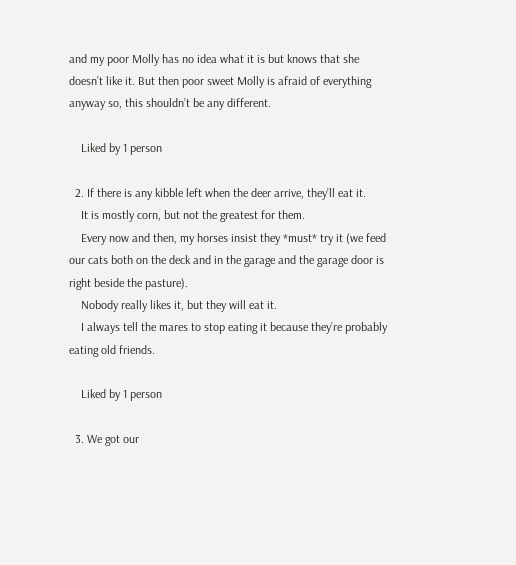and my poor Molly has no idea what it is but knows that she doesn’t like it. But then poor sweet Molly is afraid of everything anyway so, this shouldn’t be any different.

    Liked by 1 person

  2. If there is any kibble left when the deer arrive, they’ll eat it.
    It is mostly corn, but not the greatest for them.
    Every now and then, my horses insist they *must* try it (we feed our cats both on the deck and in the garage and the garage door is right beside the pasture).
    Nobody really likes it, but they will eat it.
    I always tell the mares to stop eating it because they’re probably eating old friends.

    Liked by 1 person

  3. We got our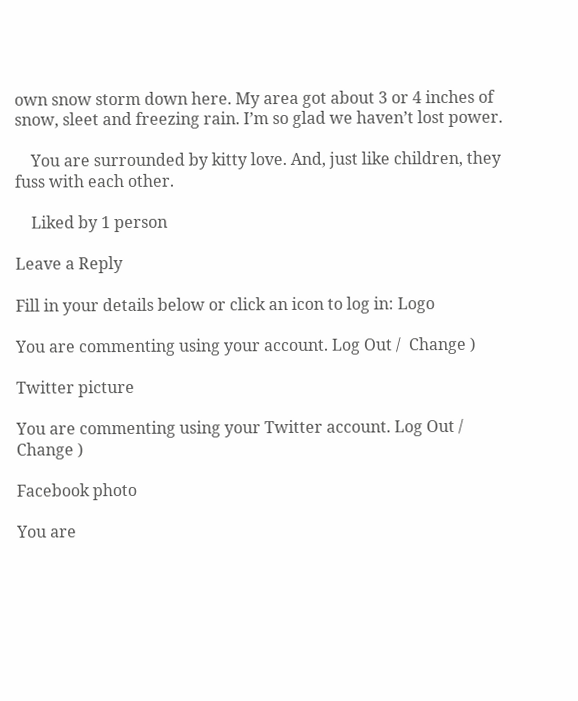own snow storm down here. My area got about 3 or 4 inches of snow, sleet and freezing rain. I’m so glad we haven’t lost power.

    You are surrounded by kitty love. And, just like children, they fuss with each other.

    Liked by 1 person

Leave a Reply

Fill in your details below or click an icon to log in: Logo

You are commenting using your account. Log Out /  Change )

Twitter picture

You are commenting using your Twitter account. Log Out /  Change )

Facebook photo

You are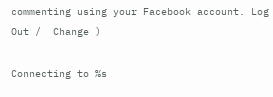commenting using your Facebook account. Log Out /  Change )

Connecting to %s